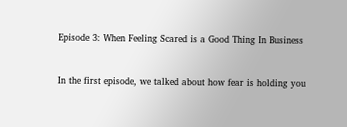Episode 3: When Feeling Scared is a Good Thing In Business


In the first episode, we talked about how fear is holding you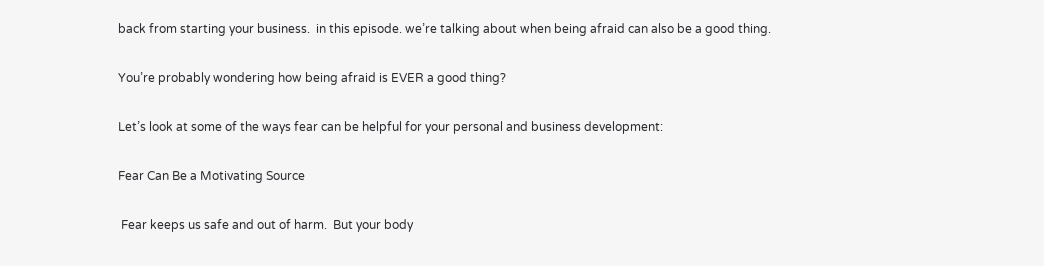back from starting your business.  in this episode. we’re talking about when being afraid can also be a good thing.

You’re probably wondering how being afraid is EVER a good thing?

Let’s look at some of the ways fear can be helpful for your personal and business development:

Fear Can Be a Motivating Source

 Fear keeps us safe and out of harm.  But your body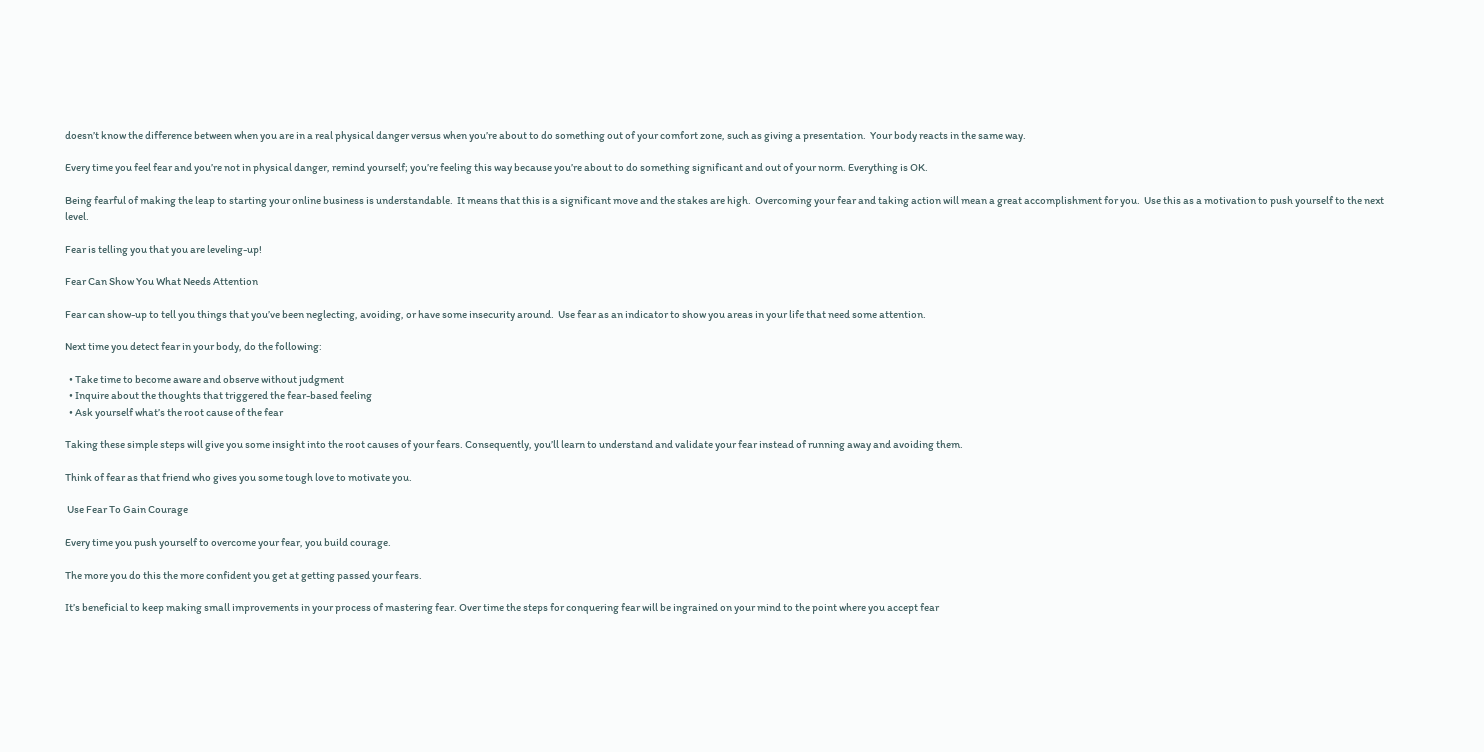doesn’t know the difference between when you are in a real physical danger versus when you’re about to do something out of your comfort zone, such as giving a presentation.  Your body reacts in the same way.

Every time you feel fear and you’re not in physical danger, remind yourself; you’re feeling this way because you’re about to do something significant and out of your norm. Everything is OK.

Being fearful of making the leap to starting your online business is understandable.  It means that this is a significant move and the stakes are high.  Overcoming your fear and taking action will mean a great accomplishment for you.  Use this as a motivation to push yourself to the next level.

Fear is telling you that you are leveling-up!

Fear Can Show You What Needs Attention

Fear can show-up to tell you things that you’ve been neglecting, avoiding, or have some insecurity around.  Use fear as an indicator to show you areas in your life that need some attention.

Next time you detect fear in your body, do the following:

  • Take time to become aware and observe without judgment
  • Inquire about the thoughts that triggered the fear-based feeling
  • Ask yourself what’s the root cause of the fear

Taking these simple steps will give you some insight into the root causes of your fears. Consequently, you’ll learn to understand and validate your fear instead of running away and avoiding them.

Think of fear as that friend who gives you some tough love to motivate you.

 Use Fear To Gain Courage

Every time you push yourself to overcome your fear, you build courage.

The more you do this the more confident you get at getting passed your fears.

It’s beneficial to keep making small improvements in your process of mastering fear. Over time the steps for conquering fear will be ingrained on your mind to the point where you accept fear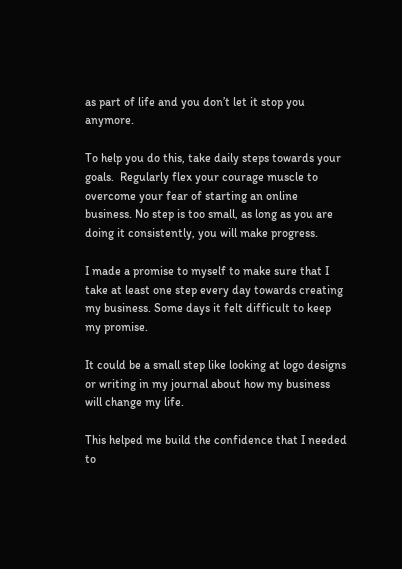as part of life and you don’t let it stop you anymore.

To help you do this, take daily steps towards your goals.  Regularly flex your courage muscle to overcome your fear of starting an online business. No step is too small, as long as you are doing it consistently, you will make progress.

I made a promise to myself to make sure that I take at least one step every day towards creating my business. Some days it felt difficult to keep my promise.

It could be a small step like looking at logo designs or writing in my journal about how my business will change my life.

This helped me build the confidence that I needed to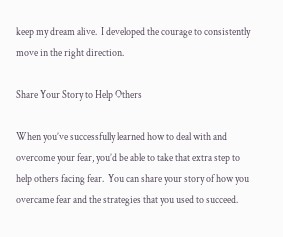keep my dream alive.  I developed the courage to consistently move in the right direction.

Share Your Story to Help Others

When you’ve successfully learned how to deal with and overcome your fear, you’d be able to take that extra step to help others facing fear.  You can share your story of how you overcame fear and the strategies that you used to succeed.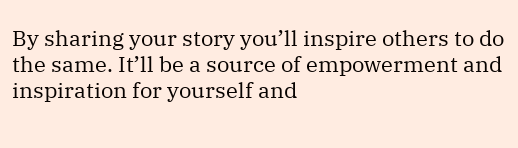By sharing your story you’ll inspire others to do the same. It’ll be a source of empowerment and inspiration for yourself and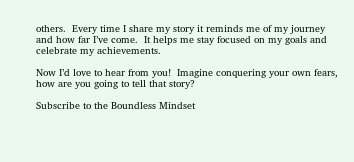others.  Every time I share my story it reminds me of my journey and how far I’ve come.  It helps me stay focused on my goals and celebrate my achievements.

Now I’d love to hear from you!  Imagine conquering your own fears, how are you going to tell that story?

Subscribe to the Boundless Mindset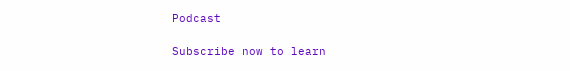Podcast

Subscribe now to learn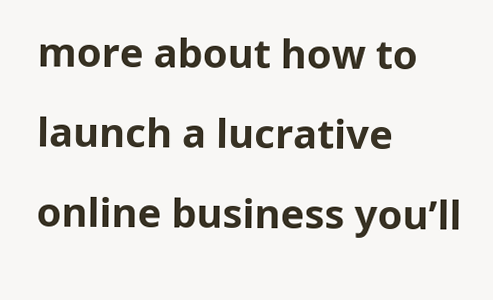more about how to launch a lucrative online business you’ll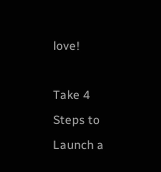love!

Take 4 Steps to Launch a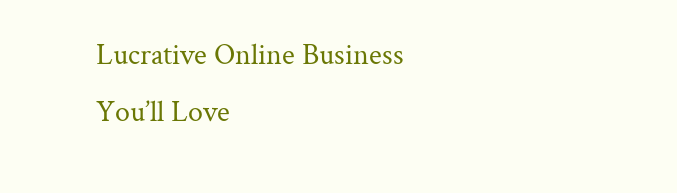Lucrative Online Business You’ll Love